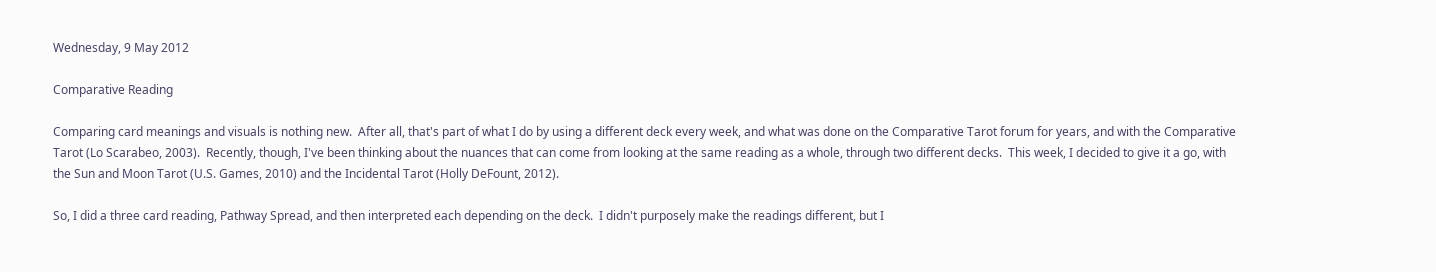Wednesday, 9 May 2012

Comparative Reading

Comparing card meanings and visuals is nothing new.  After all, that's part of what I do by using a different deck every week, and what was done on the Comparative Tarot forum for years, and with the Comparative Tarot (Lo Scarabeo, 2003).  Recently, though, I've been thinking about the nuances that can come from looking at the same reading as a whole, through two different decks.  This week, I decided to give it a go, with the Sun and Moon Tarot (U.S. Games, 2010) and the Incidental Tarot (Holly DeFount, 2012).

So, I did a three card reading, Pathway Spread, and then interpreted each depending on the deck.  I didn't purposely make the readings different, but I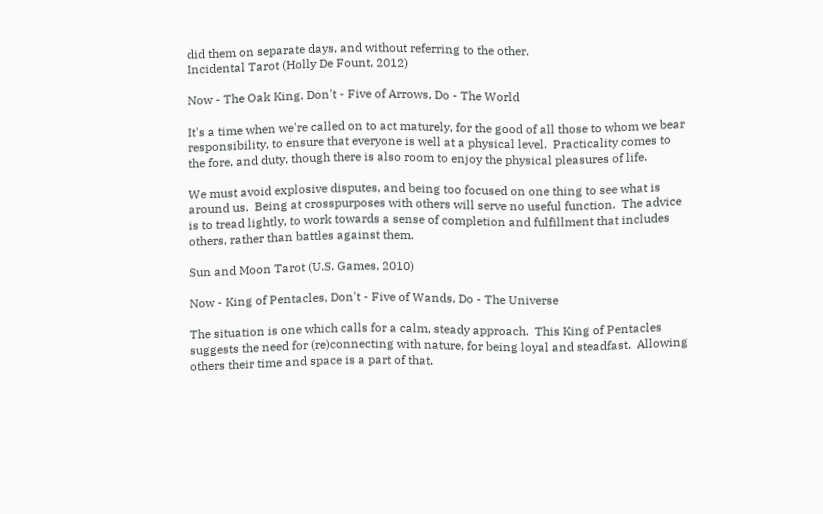did them on separate days, and without referring to the other.
Incidental Tarot (Holly De Fount, 2012)

Now - The Oak King, Don't - Five of Arrows, Do - The World

It's a time when we're called on to act maturely, for the good of all those to whom we bear responsibility, to ensure that everyone is well at a physical level.  Practicality comes to the fore, and duty, though there is also room to enjoy the physical pleasures of life.

We must avoid explosive disputes, and being too focused on one thing to see what is around us.  Being at crosspurposes with others will serve no useful function.  The advice is to tread lightly, to work towards a sense of completion and fulfillment that includes others, rather than battles against them.

Sun and Moon Tarot (U.S. Games, 2010)

Now - King of Pentacles, Don't - Five of Wands, Do - The Universe

The situation is one which calls for a calm, steady approach.  This King of Pentacles suggests the need for (re)connecting with nature, for being loyal and steadfast.  Allowing others their time and space is a part of that.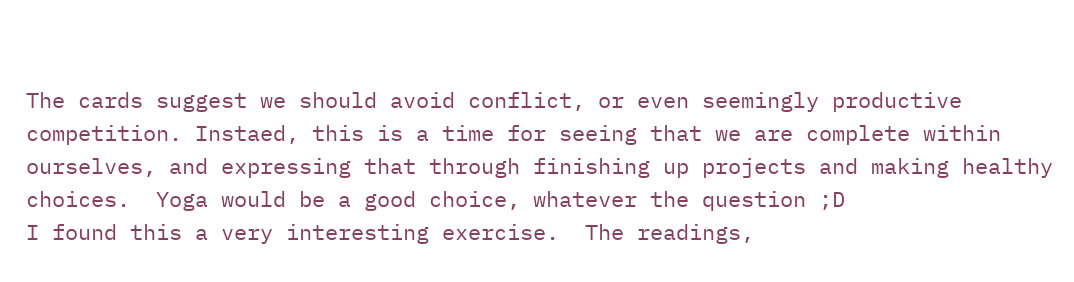The cards suggest we should avoid conflict, or even seemingly productive competition. Instaed, this is a time for seeing that we are complete within ourselves, and expressing that through finishing up projects and making healthy choices.  Yoga would be a good choice, whatever the question ;D
I found this a very interesting exercise.  The readings,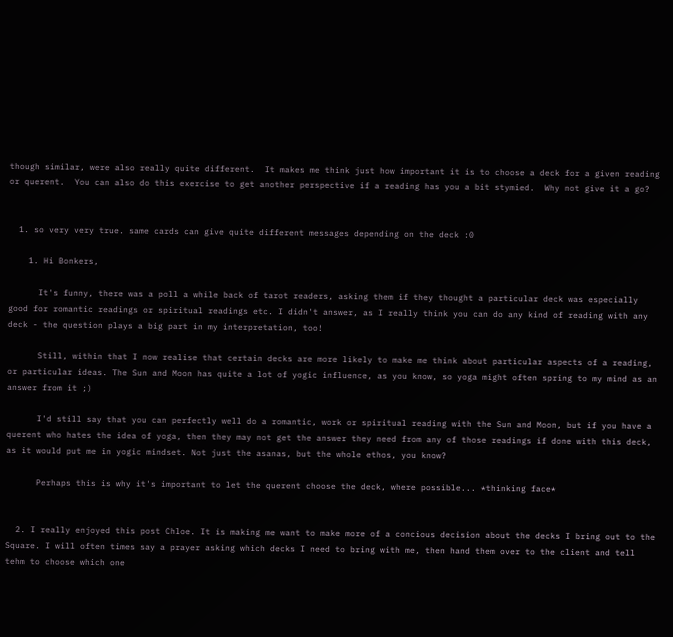though similar, were also really quite different.  It makes me think just how important it is to choose a deck for a given reading or querent.  You can also do this exercise to get another perspective if a reading has you a bit stymied.  Why not give it a go?


  1. so very very true. same cards can give quite different messages depending on the deck :0

    1. Hi Bonkers,

      It's funny, there was a poll a while back of tarot readers, asking them if they thought a particular deck was especially good for romantic readings or spiritual readings etc. I didn't answer, as I really think you can do any kind of reading with any deck - the question plays a big part in my interpretation, too!

      Still, within that I now realise that certain decks are more likely to make me think about particular aspects of a reading, or particular ideas. The Sun and Moon has quite a lot of yogic influence, as you know, so yoga might often spring to my mind as an answer from it ;)

      I'd still say that you can perfectly well do a romantic, work or spiritual reading with the Sun and Moon, but if you have a querent who hates the idea of yoga, then they may not get the answer they need from any of those readings if done with this deck, as it would put me in yogic mindset. Not just the asanas, but the whole ethos, you know?

      Perhaps this is why it's important to let the querent choose the deck, where possible... *thinking face*


  2. I really enjoyed this post Chloe. It is making me want to make more of a concious decision about the decks I bring out to the Square. I will often times say a prayer asking which decks I need to bring with me, then hand them over to the client and tell tehm to choose which one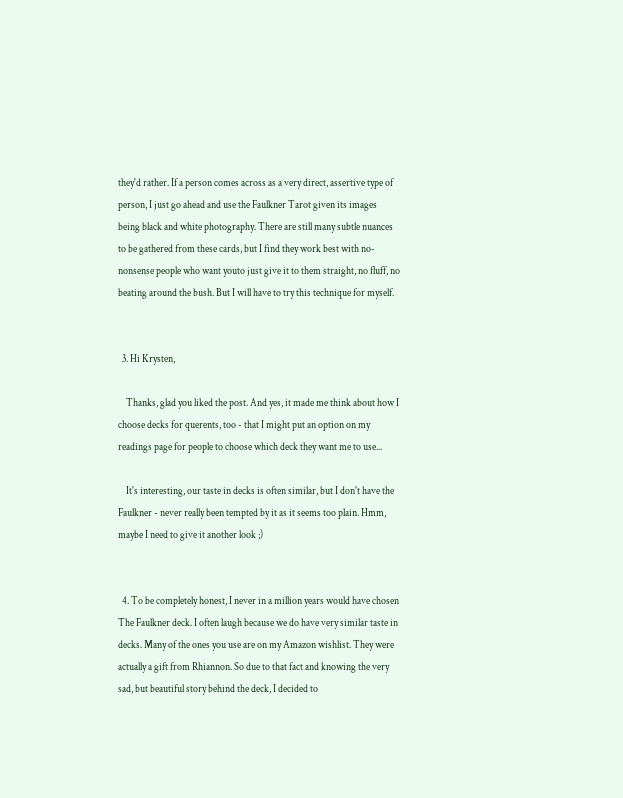they'd rather. If a person comes across as a very direct, assertive type of person, I just go ahead and use the Faulkner Tarot given its images being black and white photography. There are still many subtle nuances to be gathered from these cards, but I find they work best with no-nonsense people who want youto just give it to them straight, no fluff, no beating around the bush. But I will have to try this technique for myself.


  3. Hi Krysten,

    Thanks, glad you liked the post. And yes, it made me think about how I choose decks for querents, too - that I might put an option on my readings page for people to choose which deck they want me to use...

    It's interesting, our taste in decks is often similar, but I don't have the Faulkner - never really been tempted by it as it seems too plain. Hmm, maybe I need to give it another look ;)


  4. To be completely honest, I never in a million years would have chosen The Faulkner deck. I often laugh because we do have very similar taste in decks. Many of the ones you use are on my Amazon wishlist. They were actually a gift from Rhiannon. So due to that fact and knowing the very sad, but beautiful story behind the deck, I decided to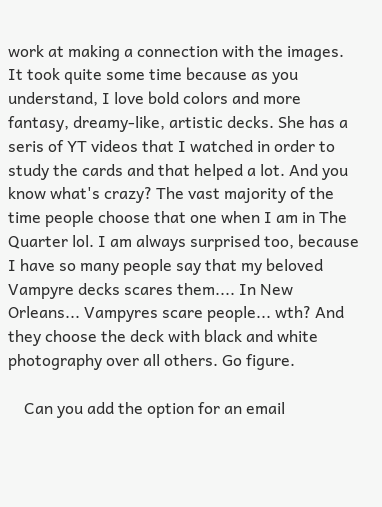work at making a connection with the images. It took quite some time because as you understand, I love bold colors and more fantasy, dreamy-like, artistic decks. She has a seris of YT videos that I watched in order to study the cards and that helped a lot. And you know what's crazy? The vast majority of the time people choose that one when I am in The Quarter lol. I am always surprised too, because I have so many people say that my beloved Vampyre decks scares them.... In New Orleans... Vampyres scare people... wth? And they choose the deck with black and white photography over all others. Go figure.

    Can you add the option for an email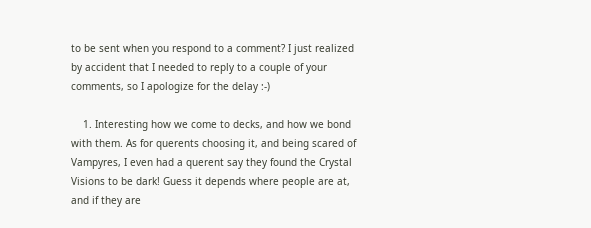to be sent when you respond to a comment? I just realized by accident that I needed to reply to a couple of your comments, so I apologize for the delay :-)

    1. Interesting how we come to decks, and how we bond with them. As for querents choosing it, and being scared of Vampyres, I even had a querent say they found the Crystal Visions to be dark! Guess it depends where people are at, and if they are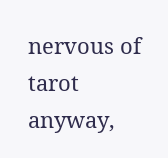nervous of tarot anyway,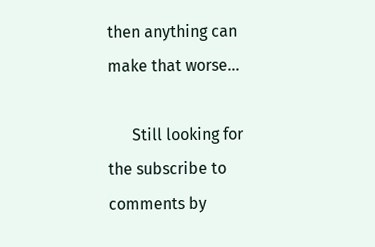then anything can make that worse...

      Still looking for the subscribe to comments by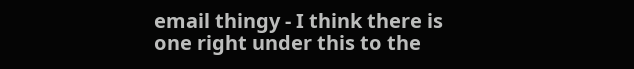email thingy - I think there is one right under this to the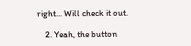right... Will check it out.

    2. Yeah, the button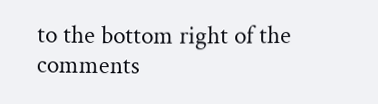to the bottom right of the comments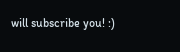will subscribe you! :)